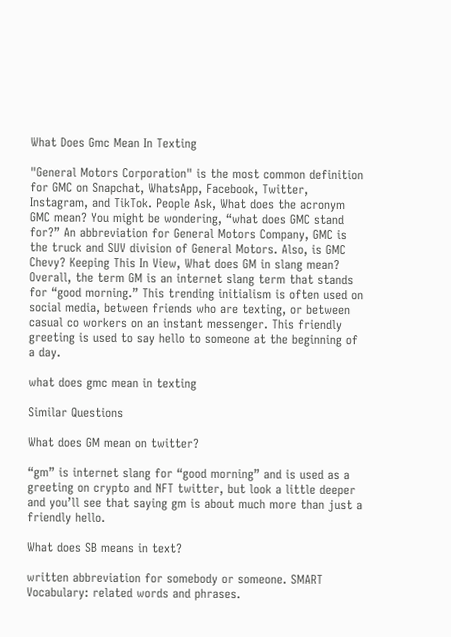What Does Gmc Mean In Texting

"General Motors Corporation" is the most common definition for GMC on Snapchat, WhatsApp, Facebook, Twitter, Instagram, and TikTok. People Ask, What does the acronym GMC mean? You might be wondering, “what does GMC stand for?” An abbreviation for General Motors Company, GMC is the truck and SUV division of General Motors. Also, is GMC Chevy? Keeping This In View, What does GM in slang mean? Overall, the term GM is an internet slang term that stands for “good morning.” This trending initialism is often used on social media, between friends who are texting, or between casual co workers on an instant messenger. This friendly greeting is used to say hello to someone at the beginning of a day.

what does gmc mean in texting

Similar Questions

What does GM mean on twitter?

“gm” is internet slang for “good morning” and is used as a greeting on crypto and NFT twitter, but look a little deeper and you’ll see that saying gm is about much more than just a friendly hello.

What does SB means in text?

written abbreviation for somebody or someone. SMART Vocabulary: related words and phrases.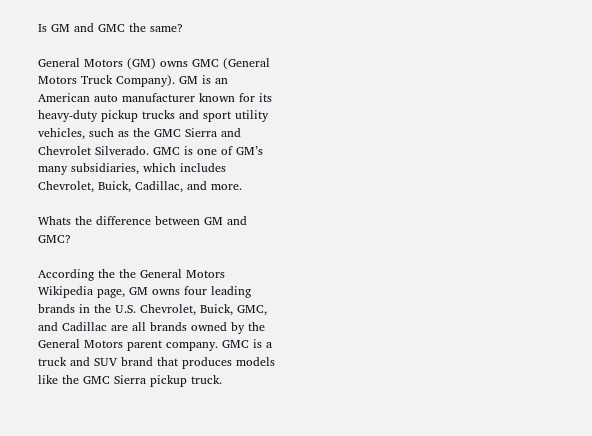Is GM and GMC the same?

General Motors (GM) owns GMC (General Motors Truck Company). GM is an American auto manufacturer known for its heavy-duty pickup trucks and sport utility vehicles, such as the GMC Sierra and Chevrolet Silverado. GMC is one of GM’s many subsidiaries, which includes Chevrolet, Buick, Cadillac, and more.

Whats the difference between GM and GMC?

According the the General Motors Wikipedia page, GM owns four leading brands in the U.S. Chevrolet, Buick, GMC, and Cadillac are all brands owned by the General Motors parent company. GMC is a truck and SUV brand that produces models like the GMC Sierra pickup truck.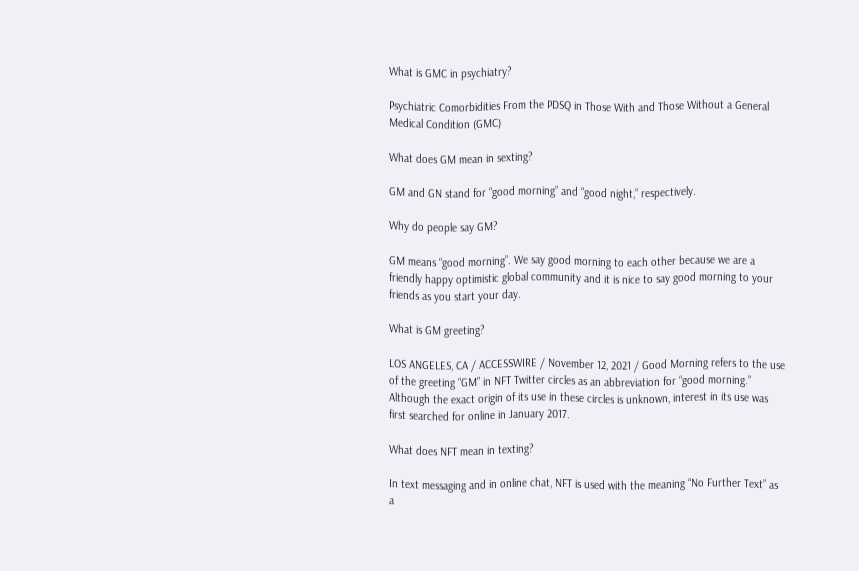What is GMC in psychiatry?

Psychiatric Comorbidities From the PDSQ in Those With and Those Without a General Medical Condition (GMC)

What does GM mean in sexting?

GM and GN stand for “good morning” and “good night,” respectively.

Why do people say GM?

GM means “good morning”. We say good morning to each other because we are a friendly happy optimistic global community and it is nice to say good morning to your friends as you start your day.

What is GM greeting?

LOS ANGELES, CA / ACCESSWIRE / November 12, 2021 / Good Morning refers to the use of the greeting “GM” in NFT Twitter circles as an abbreviation for “good morning.” Although the exact origin of its use in these circles is unknown, interest in its use was first searched for online in January 2017.

What does NFT mean in texting?

In text messaging and in online chat, NFT is used with the meaning “No Further Text” as a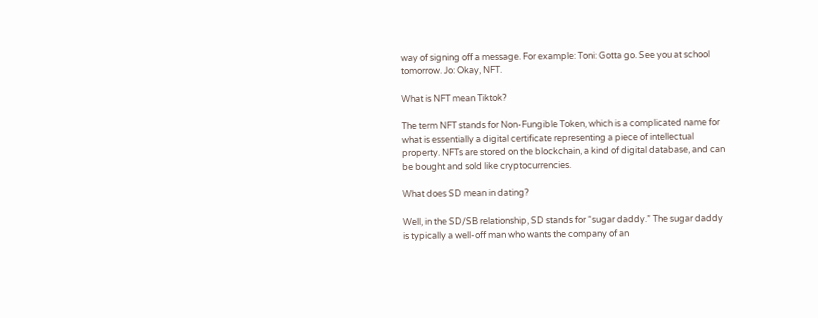way of signing off a message. For example: Toni: Gotta go. See you at school tomorrow. Jo: Okay, NFT.

What is NFT mean Tiktok?

The term NFT stands for Non-Fungible Token, which is a complicated name for what is essentially a digital certificate representing a piece of intellectual property. NFTs are stored on the blockchain, a kind of digital database, and can be bought and sold like cryptocurrencies.

What does SD mean in dating?

Well, in the SD/SB relationship, SD stands for “sugar daddy.” The sugar daddy is typically a well-off man who wants the company of an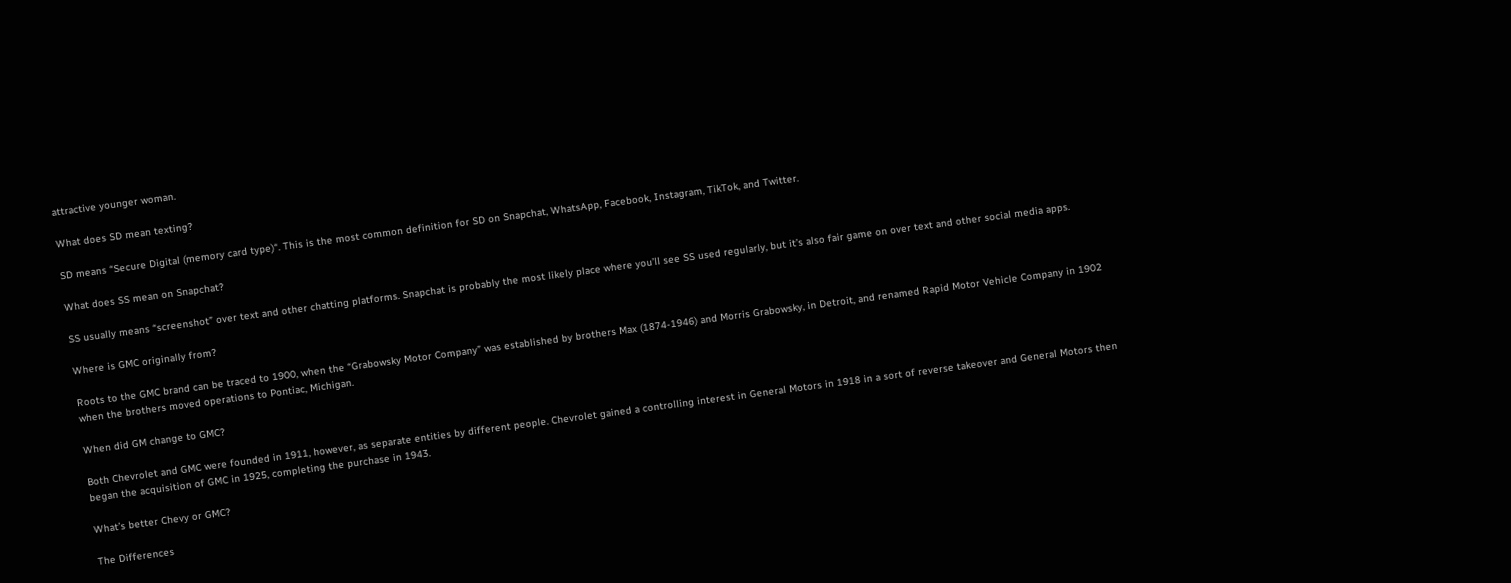attractive younger woman.

What does SD mean texting?

SD means “Secure Digital (memory card type)“. This is the most common definition for SD on Snapchat, WhatsApp, Facebook, Instagram, TikTok, and Twitter.

What does SS mean on Snapchat?

SS usually means “screenshot” over text and other chatting platforms. Snapchat is probably the most likely place where you’ll see SS used regularly, but it’s also fair game on over text and other social media apps.

Where is GMC originally from?

Roots to the GMC brand can be traced to 1900, when the “Grabowsky Motor Company” was established by brothers Max (1874-1946) and Morris Grabowsky, in Detroit, and renamed Rapid Motor Vehicle Company in 1902 when the brothers moved operations to Pontiac, Michigan.

When did GM change to GMC?

Both Chevrolet and GMC were founded in 1911, however, as separate entities by different people. Chevrolet gained a controlling interest in General Motors in 1918 in a sort of reverse takeover and General Motors then began the acquisition of GMC in 1925, completing the purchase in 1943.

What’s better Chevy or GMC?

The Differences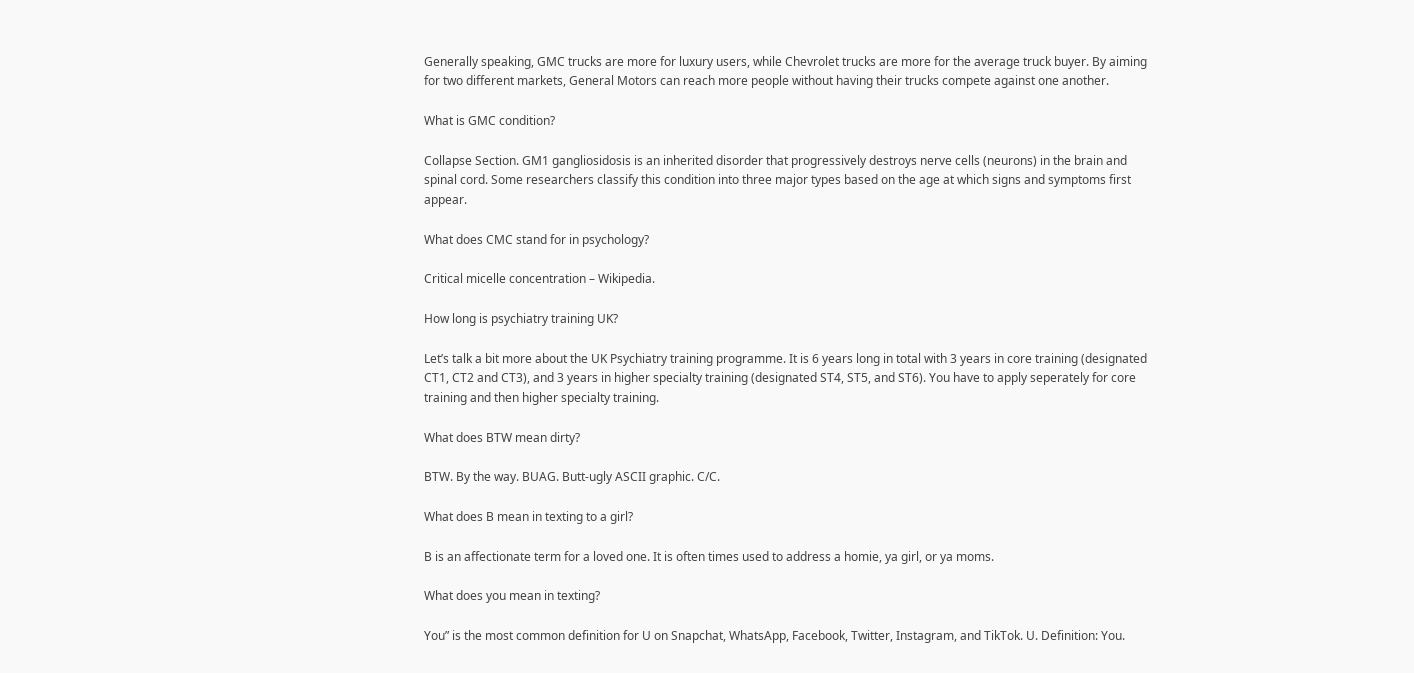Generally speaking, GMC trucks are more for luxury users, while Chevrolet trucks are more for the average truck buyer. By aiming for two different markets, General Motors can reach more people without having their trucks compete against one another.

What is GMC condition?

Collapse Section. GM1 gangliosidosis is an inherited disorder that progressively destroys nerve cells (neurons) in the brain and spinal cord. Some researchers classify this condition into three major types based on the age at which signs and symptoms first appear.

What does CMC stand for in psychology?

Critical micelle concentration – Wikipedia.

How long is psychiatry training UK?

Let’s talk a bit more about the UK Psychiatry training programme. It is 6 years long in total with 3 years in core training (designated CT1, CT2 and CT3), and 3 years in higher specialty training (designated ST4, ST5, and ST6). You have to apply seperately for core training and then higher specialty training.

What does BTW mean dirty?

BTW. By the way. BUAG. Butt-ugly ASCII graphic. C/C.

What does B mean in texting to a girl?

B is an affectionate term for a loved one. It is often times used to address a homie, ya girl, or ya moms.

What does you mean in texting?

You” is the most common definition for U on Snapchat, WhatsApp, Facebook, Twitter, Instagram, and TikTok. U. Definition: You.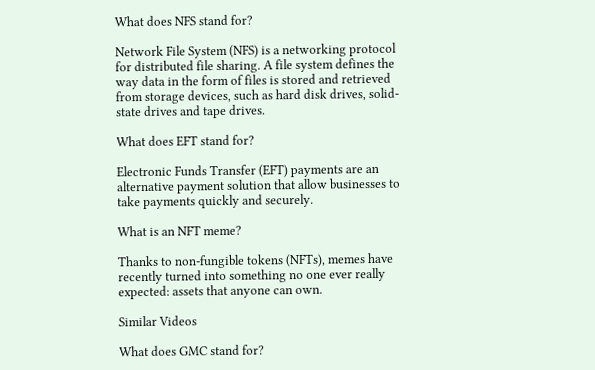What does NFS stand for?

Network File System (NFS) is a networking protocol for distributed file sharing. A file system defines the way data in the form of files is stored and retrieved from storage devices, such as hard disk drives, solid-state drives and tape drives.

What does EFT stand for?

Electronic Funds Transfer (EFT) payments are an alternative payment solution that allow businesses to take payments quickly and securely.

What is an NFT meme?

Thanks to non-fungible tokens (NFTs), memes have recently turned into something no one ever really expected: assets that anyone can own.

Similar Videos

What does GMC stand for?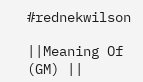#rednekwilson

||Meaning Of (GM) ||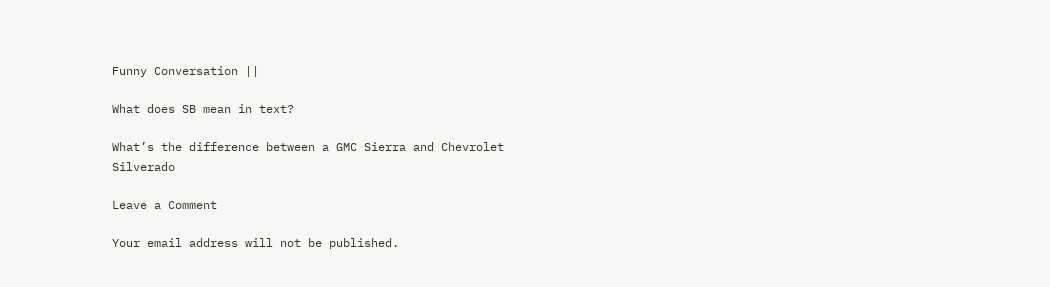Funny Conversation ||

What does SB mean in text?

What’s the difference between a GMC Sierra and Chevrolet Silverado

Leave a Comment

Your email address will not be published.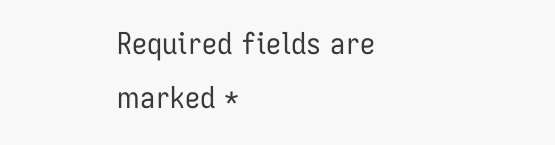Required fields are marked *